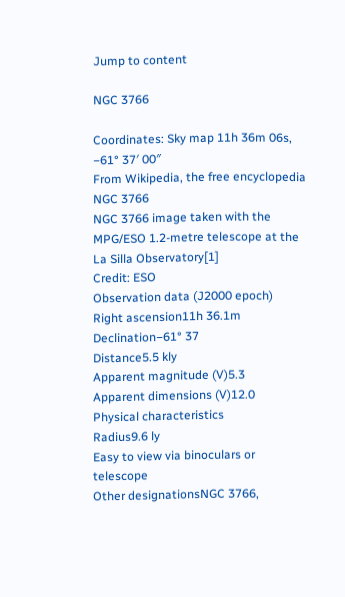Jump to content

NGC 3766

Coordinates: Sky map 11h 36m 06s, −61° 37′ 00″
From Wikipedia, the free encyclopedia
NGC 3766
NGC 3766 image taken with the MPG/ESO 1.2-metre telescope at the La Silla Observatory[1]
Credit: ESO
Observation data (J2000 epoch)
Right ascension11h 36.1m
Declination−61° 37
Distance5.5 kly
Apparent magnitude (V)5.3
Apparent dimensions (V)12.0
Physical characteristics
Radius9.6 ly
Easy to view via binoculars or telescope
Other designationsNGC 3766,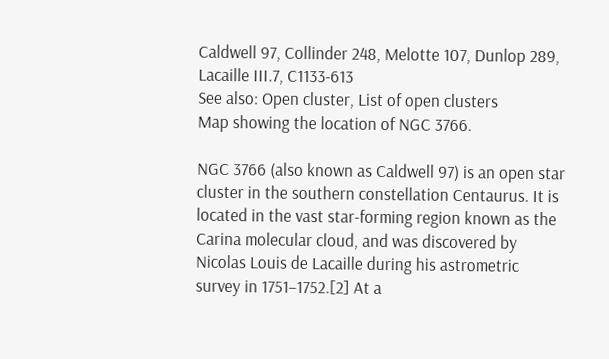Caldwell 97, Collinder 248, Melotte 107, Dunlop 289, Lacaille III.7, C1133-613
See also: Open cluster, List of open clusters
Map showing the location of NGC 3766.

NGC 3766 (also known as Caldwell 97) is an open star cluster in the southern constellation Centaurus. It is located in the vast star-forming region known as the Carina molecular cloud, and was discovered by Nicolas Louis de Lacaille during his astrometric survey in 1751–1752.[2] At a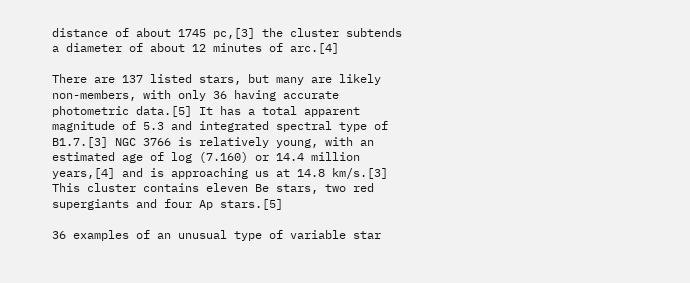distance of about 1745 pc,[3] the cluster subtends a diameter of about 12 minutes of arc.[4]

There are 137 listed stars, but many are likely non-members, with only 36 having accurate photometric data.[5] It has a total apparent magnitude of 5.3 and integrated spectral type of B1.7.[3] NGC 3766 is relatively young, with an estimated age of log (7.160) or 14.4 million years,[4] and is approaching us at 14.8 km/s.[3] This cluster contains eleven Be stars, two red supergiants and four Ap stars.[5]

36 examples of an unusual type of variable star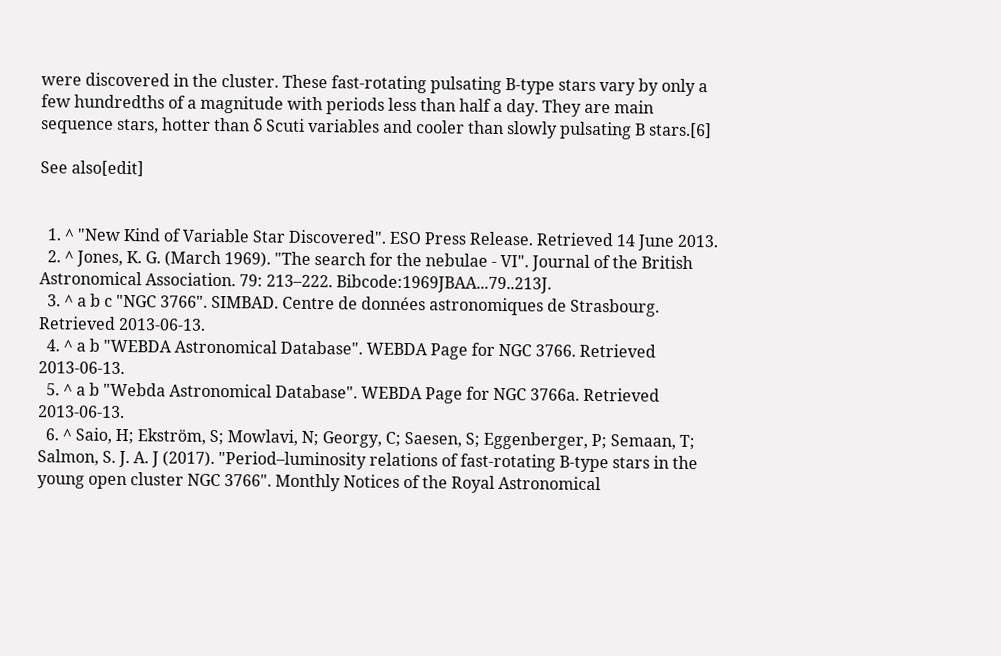were discovered in the cluster. These fast-rotating pulsating B-type stars vary by only a few hundredths of a magnitude with periods less than half a day. They are main sequence stars, hotter than δ Scuti variables and cooler than slowly pulsating B stars.[6]

See also[edit]


  1. ^ "New Kind of Variable Star Discovered". ESO Press Release. Retrieved 14 June 2013.
  2. ^ Jones, K. G. (March 1969). "The search for the nebulae - VI". Journal of the British Astronomical Association. 79: 213–222. Bibcode:1969JBAA...79..213J.
  3. ^ a b c "NGC 3766". SIMBAD. Centre de données astronomiques de Strasbourg. Retrieved 2013-06-13.
  4. ^ a b "WEBDA Astronomical Database". WEBDA Page for NGC 3766. Retrieved 2013-06-13.
  5. ^ a b "Webda Astronomical Database". WEBDA Page for NGC 3766a. Retrieved 2013-06-13.
  6. ^ Saio, H; Ekström, S; Mowlavi, N; Georgy, C; Saesen, S; Eggenberger, P; Semaan, T; Salmon, S. J. A. J (2017). "Period–luminosity relations of fast-rotating B-type stars in the young open cluster NGC 3766". Monthly Notices of the Royal Astronomical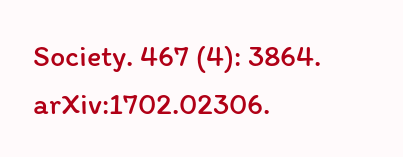Society. 467 (4): 3864. arXiv:1702.02306.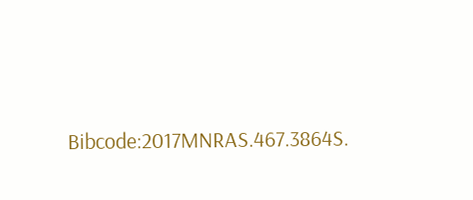Bibcode:2017MNRAS.467.3864S.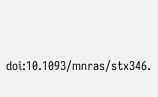doi:10.1093/mnras/stx346.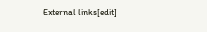External links[edit]